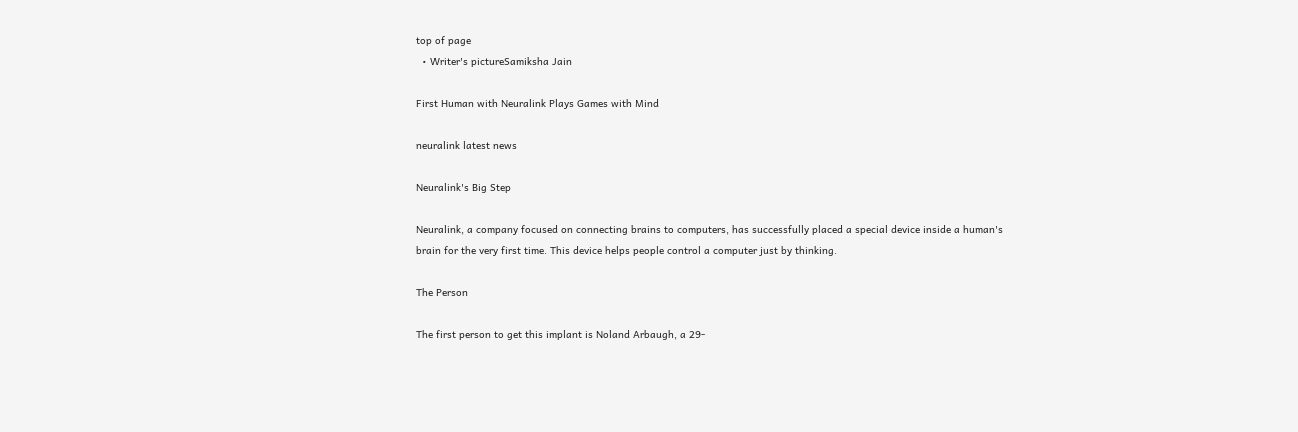top of page
  • Writer's pictureSamiksha Jain

First Human with Neuralink Plays Games with Mind

neuralink latest news

Neuralink's Big Step

Neuralink, a company focused on connecting brains to computers, has successfully placed a special device inside a human's brain for the very first time. This device helps people control a computer just by thinking.

The Person

The first person to get this implant is Noland Arbaugh, a 29-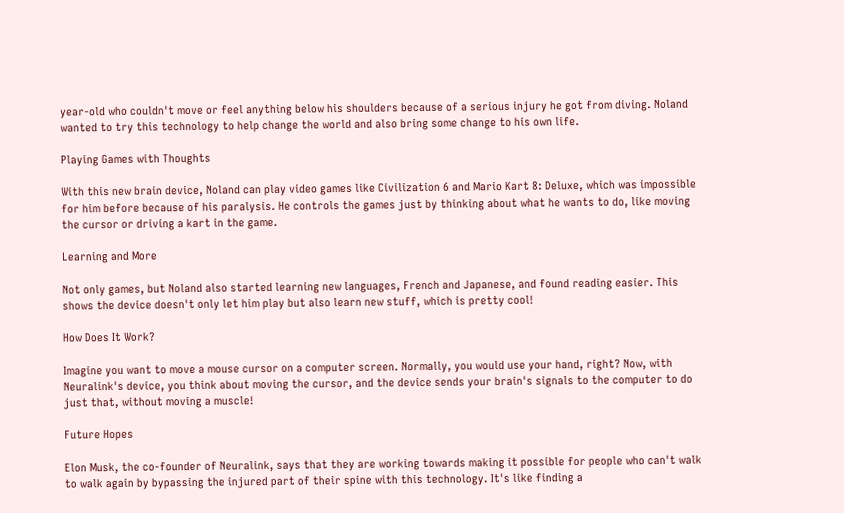year-old who couldn't move or feel anything below his shoulders because of a serious injury he got from diving. Noland wanted to try this technology to help change the world and also bring some change to his own life.

Playing Games with Thoughts

With this new brain device, Noland can play video games like Civilization 6 and Mario Kart 8: Deluxe, which was impossible for him before because of his paralysis. He controls the games just by thinking about what he wants to do, like moving the cursor or driving a kart in the game.

Learning and More

Not only games, but Noland also started learning new languages, French and Japanese, and found reading easier. This shows the device doesn't only let him play but also learn new stuff, which is pretty cool!

How Does It Work?

Imagine you want to move a mouse cursor on a computer screen. Normally, you would use your hand, right? Now, with Neuralink's device, you think about moving the cursor, and the device sends your brain's signals to the computer to do just that, without moving a muscle!

Future Hopes

Elon Musk, the co-founder of Neuralink, says that they are working towards making it possible for people who can't walk to walk again by bypassing the injured part of their spine with this technology. It's like finding a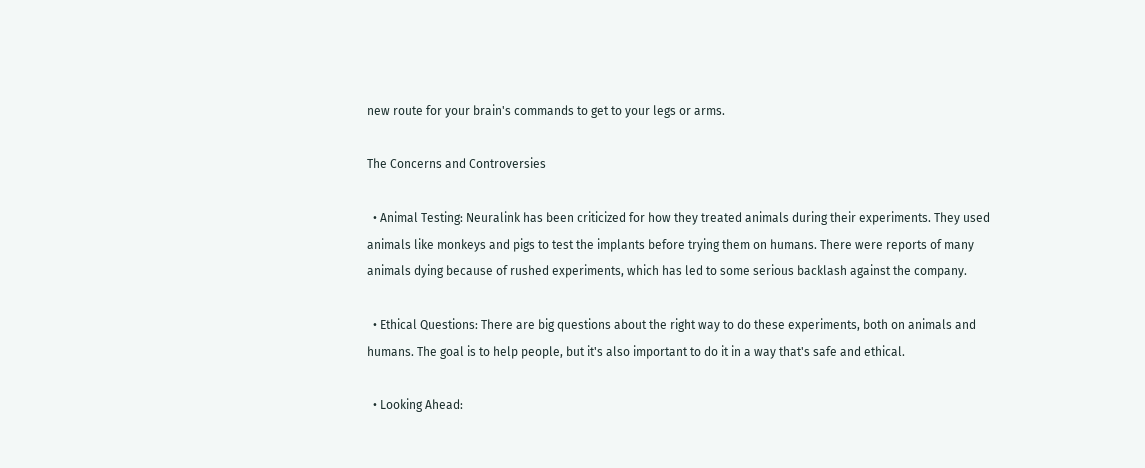new route for your brain's commands to get to your legs or arms.

The Concerns and Controversies

  • Animal Testing: Neuralink has been criticized for how they treated animals during their experiments. They used animals like monkeys and pigs to test the implants before trying them on humans. There were reports of many animals dying because of rushed experiments, which has led to some serious backlash against the company.

  • Ethical Questions: There are big questions about the right way to do these experiments, both on animals and humans. The goal is to help people, but it's also important to do it in a way that's safe and ethical.

  • Looking Ahead: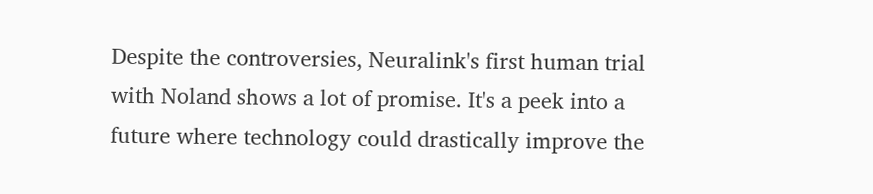Despite the controversies, Neuralink's first human trial with Noland shows a lot of promise. It's a peek into a future where technology could drastically improve the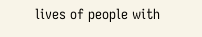lives of people with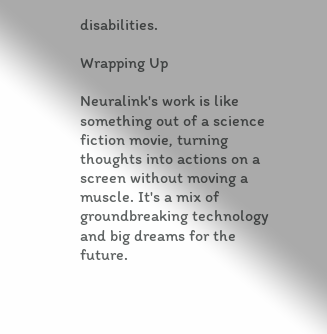disabilities.

Wrapping Up

Neuralink's work is like something out of a science fiction movie, turning thoughts into actions on a screen without moving a muscle. It's a mix of groundbreaking technology and big dreams for the future.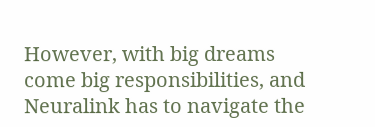However, with big dreams come big responsibilities, and Neuralink has to navigate the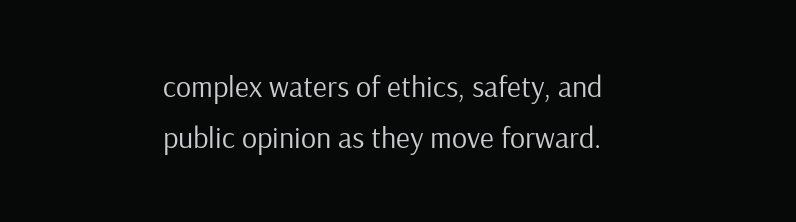complex waters of ethics, safety, and public opinion as they move forward.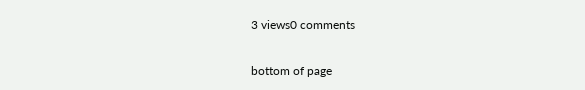3 views0 comments


bottom of page